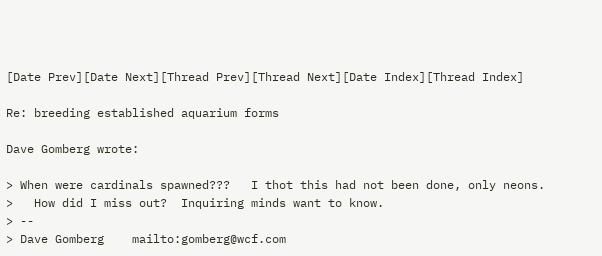[Date Prev][Date Next][Thread Prev][Thread Next][Date Index][Thread Index]

Re: breeding established aquarium forms

Dave Gomberg wrote:

> When were cardinals spawned???   I thot this had not been done, only neons.
>   How did I miss out?  Inquiring minds want to know.
> --
> Dave Gomberg    mailto:gomberg@wcf.com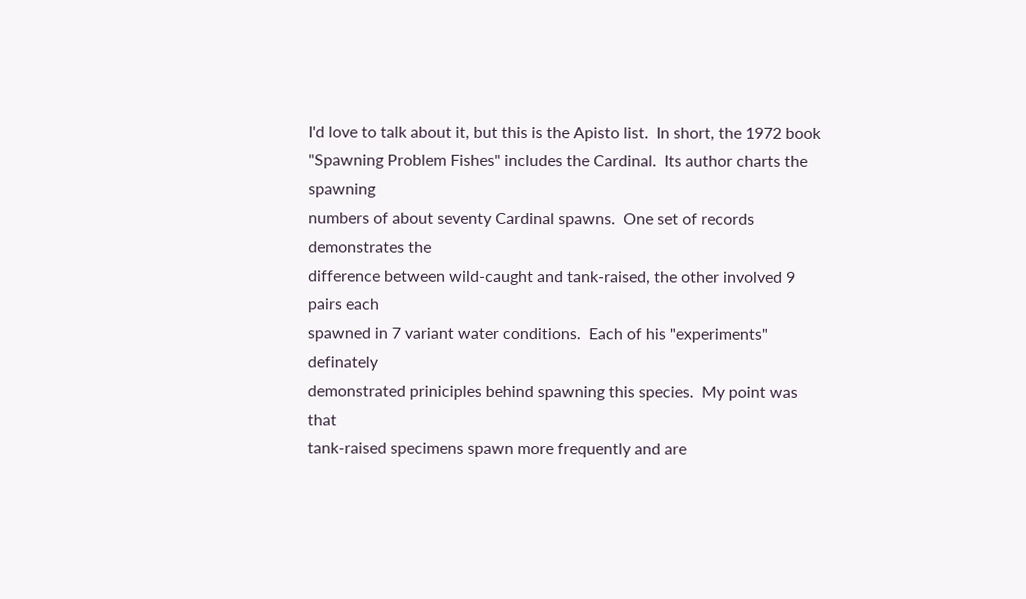I'd love to talk about it, but this is the Apisto list.  In short, the 1972 book
"Spawning Problem Fishes" includes the Cardinal.  Its author charts the spawning
numbers of about seventy Cardinal spawns.  One set of records demonstrates the
difference between wild-caught and tank-raised, the other involved 9 pairs each
spawned in 7 variant water conditions.  Each of his "experiments" definately
demonstrated priniciples behind spawning this species.  My point was that
tank-raised specimens spawn more frequently and are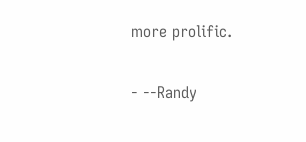more prolific.

- --Randy